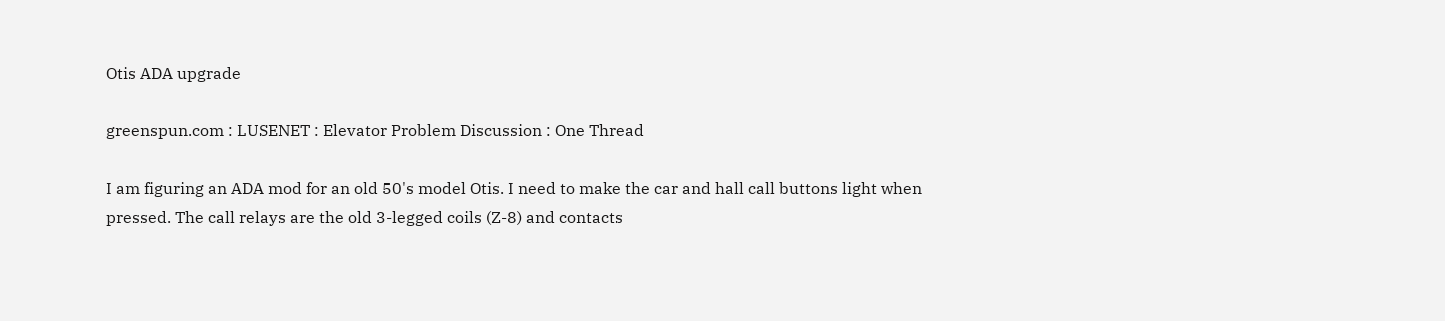Otis ADA upgrade

greenspun.com : LUSENET : Elevator Problem Discussion : One Thread

I am figuring an ADA mod for an old 50's model Otis. I need to make the car and hall call buttons light when pressed. The call relays are the old 3-legged coils (Z-8) and contacts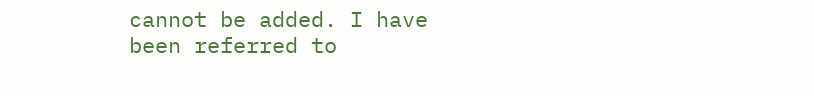cannot be added. I have been referred to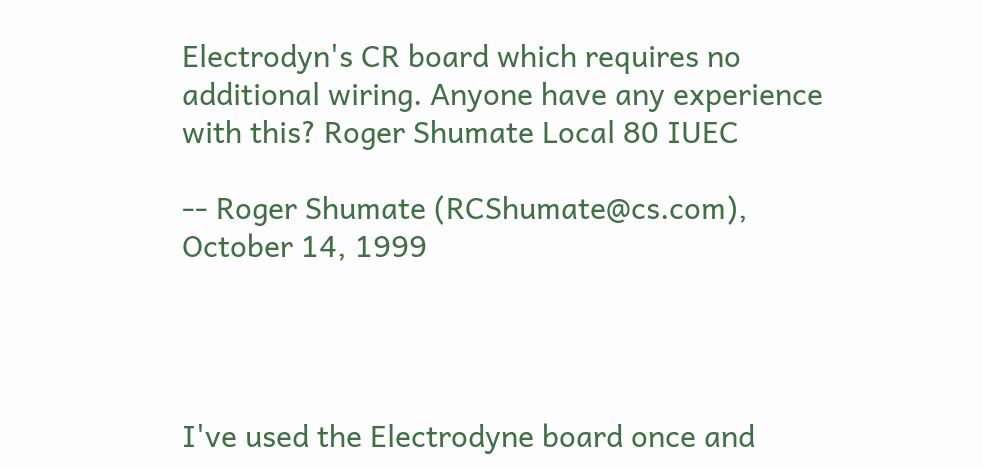Electrodyn's CR board which requires no additional wiring. Anyone have any experience with this? Roger Shumate Local 80 IUEC

-- Roger Shumate (RCShumate@cs.com), October 14, 1999




I've used the Electrodyne board once and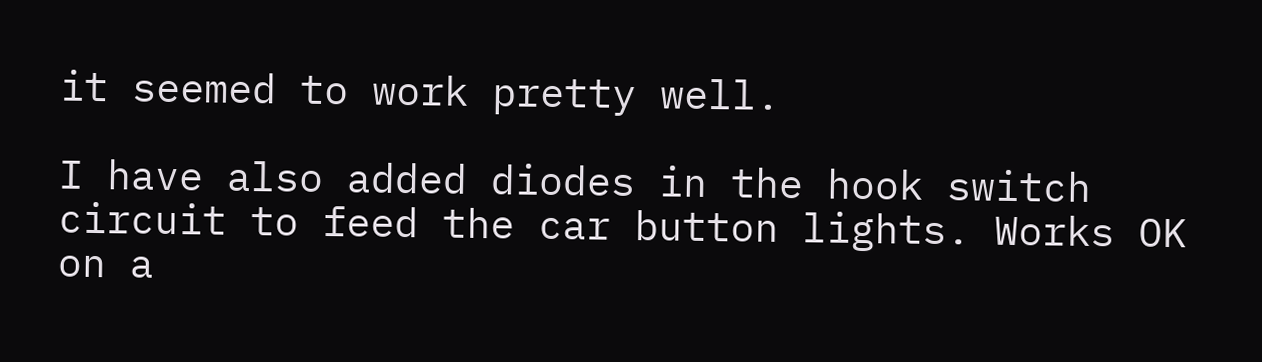it seemed to work pretty well.

I have also added diodes in the hook switch circuit to feed the car button lights. Works OK on a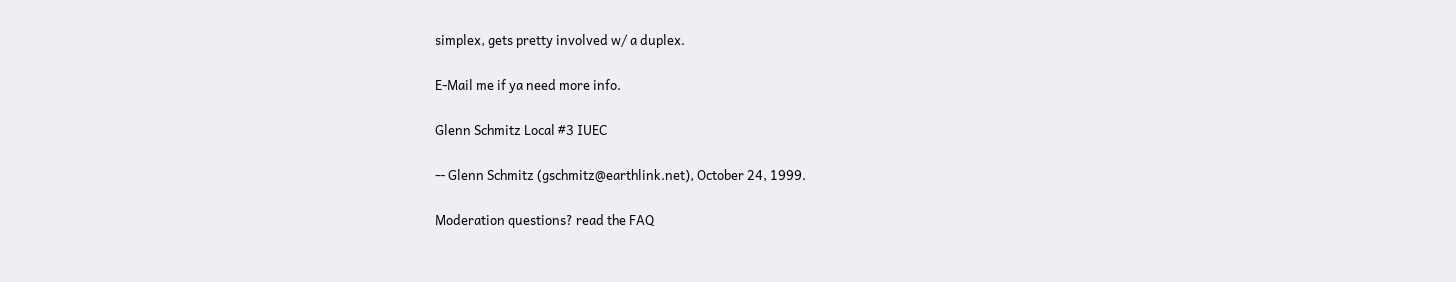simplex, gets pretty involved w/ a duplex.

E-Mail me if ya need more info.

Glenn Schmitz Local #3 IUEC

-- Glenn Schmitz (gschmitz@earthlink.net), October 24, 1999.

Moderation questions? read the FAQ